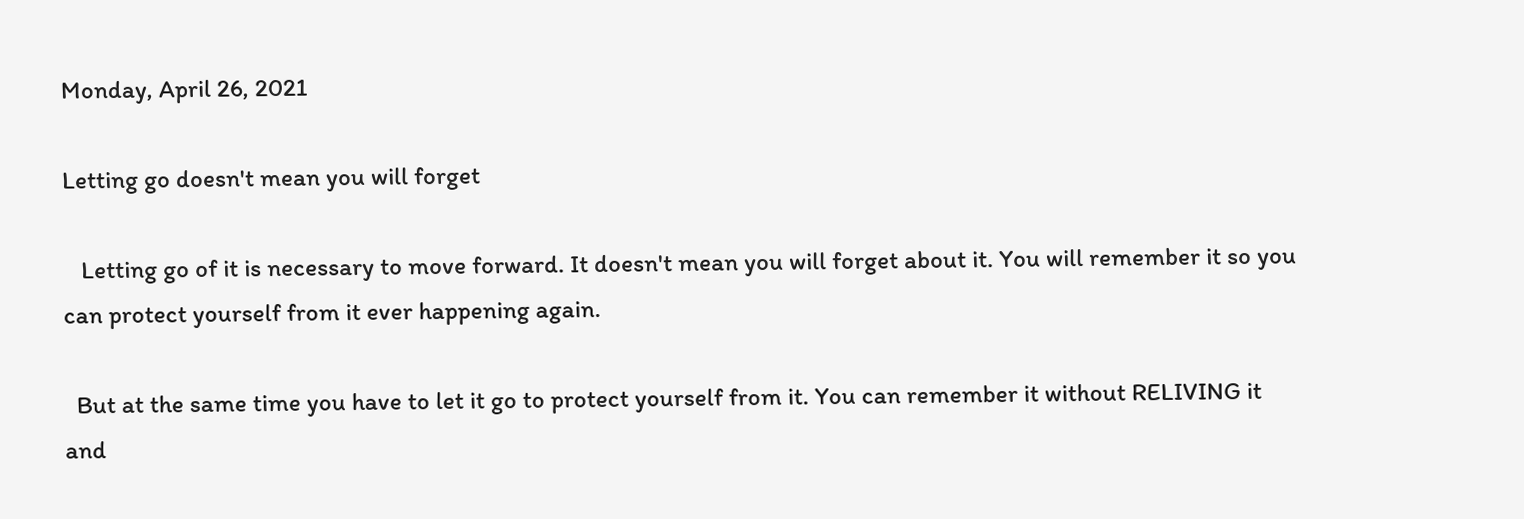Monday, April 26, 2021

Letting go doesn't mean you will forget

   Letting go of it is necessary to move forward. It doesn't mean you will forget about it. You will remember it so you can protect yourself from it ever happening again.

  But at the same time you have to let it go to protect yourself from it. You can remember it without RELIVING it and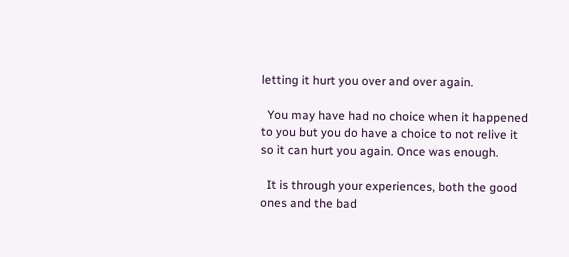letting it hurt you over and over again.

  You may have had no choice when it happened to you but you do have a choice to not relive it so it can hurt you again. Once was enough.

  It is through your experiences, both the good ones and the bad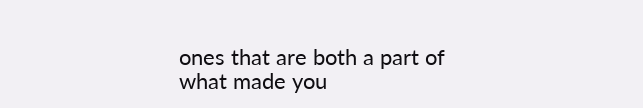ones that are both a part of what made you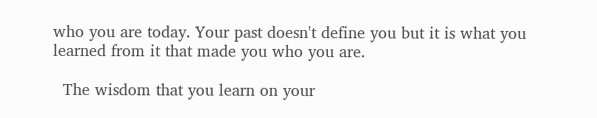who you are today. Your past doesn't define you but it is what you learned from it that made you who you are.

  The wisdom that you learn on your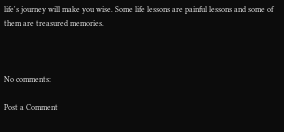life's journey will make you wise. Some life lessons are painful lessons and some of them are treasured memories.



No comments:

Post a Comment